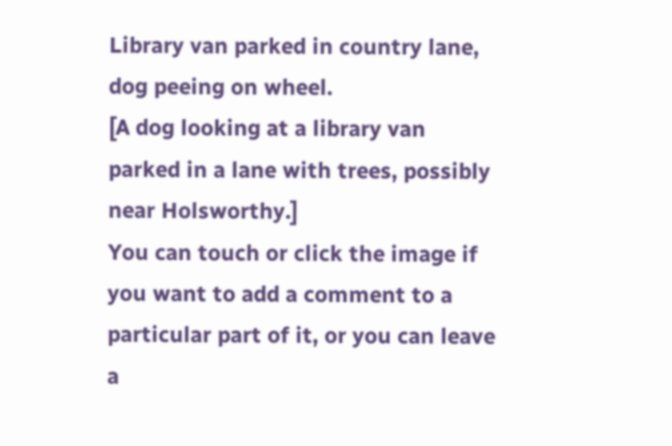Library van parked in country lane, dog peeing on wheel.
[A dog looking at a library van parked in a lane with trees, possibly near Holsworthy.]
You can touch or click the image if you want to add a comment to a particular part of it, or you can leave a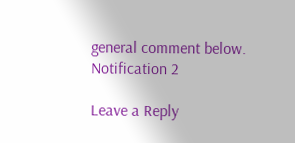general comment below.
Notification 2

Leave a Reply